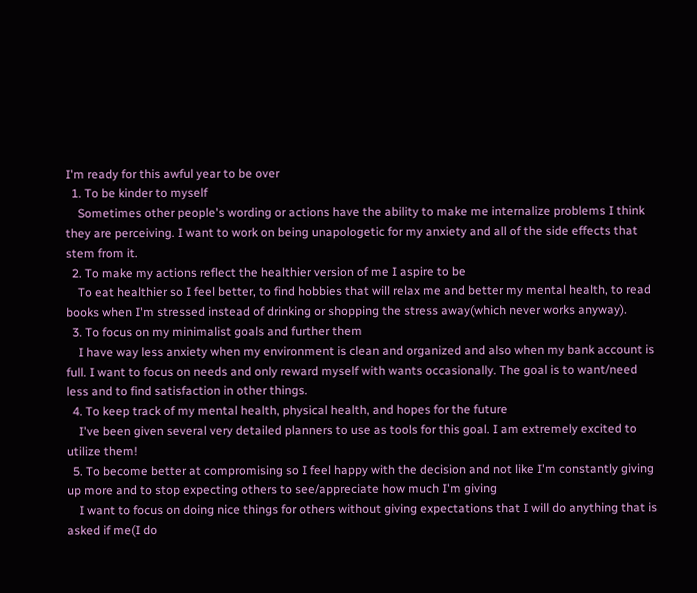I'm ready for this awful year to be over
  1. To be kinder to myself
    Sometimes other people's wording or actions have the ability to make me internalize problems I think they are perceiving. I want to work on being unapologetic for my anxiety and all of the side effects that stem from it.
  2. To make my actions reflect the healthier version of me I aspire to be
    To eat healthier so I feel better, to find hobbies that will relax me and better my mental health, to read books when I'm stressed instead of drinking or shopping the stress away(which never works anyway).
  3. To focus on my minimalist goals and further them
    I have way less anxiety when my environment is clean and organized and also when my bank account is full. I want to focus on needs and only reward myself with wants occasionally. The goal is to want/need less and to find satisfaction in other things.
  4. To keep track of my mental health, physical health, and hopes for the future
    I've been given several very detailed planners to use as tools for this goal. I am extremely excited to utilize them!
  5. To become better at compromising so I feel happy with the decision and not like I'm constantly giving up more and to stop expecting others to see/appreciate how much I'm giving
    I want to focus on doing nice things for others without giving expectations that I will do anything that is asked if me(I do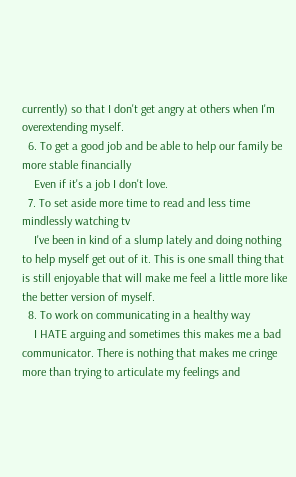currently) so that I don't get angry at others when I'm overextending myself.
  6. To get a good job and be able to help our family be more stable financially
    Even if it's a job I don't love.
  7. To set aside more time to read and less time mindlessly watching tv
    I've been in kind of a slump lately and doing nothing to help myself get out of it. This is one small thing that is still enjoyable that will make me feel a little more like the better version of myself.
  8. To work on communicating in a healthy way
    I HATE arguing and sometimes this makes me a bad communicator. There is nothing that makes me cringe more than trying to articulate my feelings and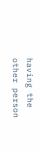having the other person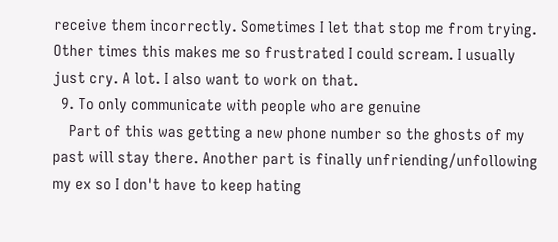receive them incorrectly. Sometimes I let that stop me from trying. Other times this makes me so frustrated I could scream. I usually just cry. A lot. I also want to work on that.
  9. To only communicate with people who are genuine
    Part of this was getting a new phone number so the ghosts of my past will stay there. Another part is finally unfriending/unfollowing my ex so I don't have to keep hating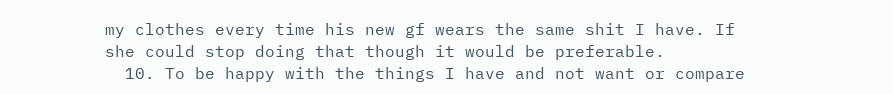my clothes every time his new gf wears the same shit I have. If she could stop doing that though it would be preferable.
  10. To be happy with the things I have and not want or compare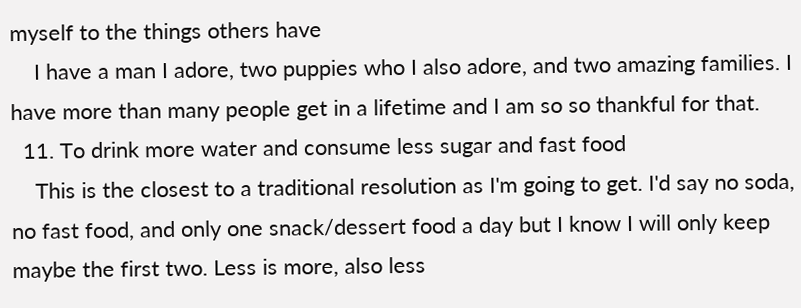myself to the things others have
    I have a man I adore, two puppies who I also adore, and two amazing families. I have more than many people get in a lifetime and I am so so thankful for that.
  11. To drink more water and consume less sugar and fast food
    This is the closest to a traditional resolution as I'm going to get. I'd say no soda, no fast food, and only one snack/dessert food a day but I know I will only keep maybe the first two. Less is more, also less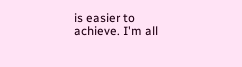is easier to achieve. I'm all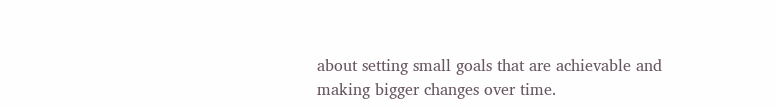about setting small goals that are achievable and making bigger changes over time.